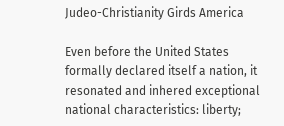Judeo-Christianity Girds America

Even before the United States formally declared itself a nation, it resonated and inhered exceptional national characteristics: liberty;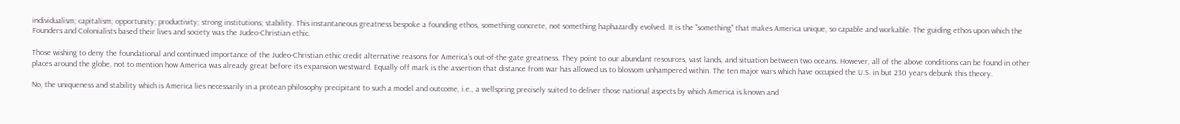individualism; capitalism; opportunity; productivity; strong institutions; stability. This instantaneous greatness bespoke a founding ethos, something concrete, not something haphazardly evolved. It is the "something" that makes America unique, so capable and workable. The guiding ethos upon which the Founders and Colonialists based their lives and society was the Judeo-Christian ethic.

Those wishing to deny the foundational and continued importance of the Judeo-Christian ethic credit alternative reasons for America’s out-of-the-gate greatness. They point to our abundant resources, vast lands, and situation between two oceans. However, all of the above conditions can be found in other places around the globe, not to mention how America was already great before its expansion westward. Equally off mark is the assertion that distance from war has allowed us to blossom unhampered within. The ten major wars which have occupied the U.S. in but 230 years debunk this theory.

No, the uniqueness and stability which is America lies necessarily in a protean philosophy precipitant to such a model and outcome, i.e., a wellspring precisely suited to deliver those national aspects by which America is known and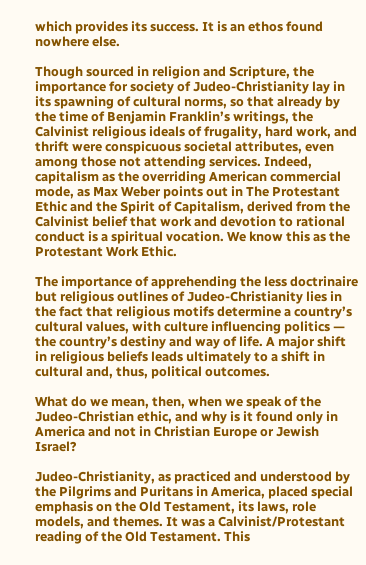which provides its success. It is an ethos found nowhere else.

Though sourced in religion and Scripture, the importance for society of Judeo-Christianity lay in its spawning of cultural norms, so that already by the time of Benjamin Franklin’s writings, the Calvinist religious ideals of frugality, hard work, and thrift were conspicuous societal attributes, even among those not attending services. Indeed, capitalism as the overriding American commercial mode, as Max Weber points out in The Protestant Ethic and the Spirit of Capitalism, derived from the Calvinist belief that work and devotion to rational conduct is a spiritual vocation. We know this as the Protestant Work Ethic.

The importance of apprehending the less doctrinaire but religious outlines of Judeo-Christianity lies in the fact that religious motifs determine a country’s cultural values, with culture influencing politics — the country’s destiny and way of life. A major shift in religious beliefs leads ultimately to a shift in cultural and, thus, political outcomes.

What do we mean, then, when we speak of the Judeo-Christian ethic, and why is it found only in America and not in Christian Europe or Jewish Israel?

Judeo-Christianity, as practiced and understood by the Pilgrims and Puritans in America, placed special emphasis on the Old Testament, its laws, role models, and themes. It was a Calvinist/Protestant reading of the Old Testament. This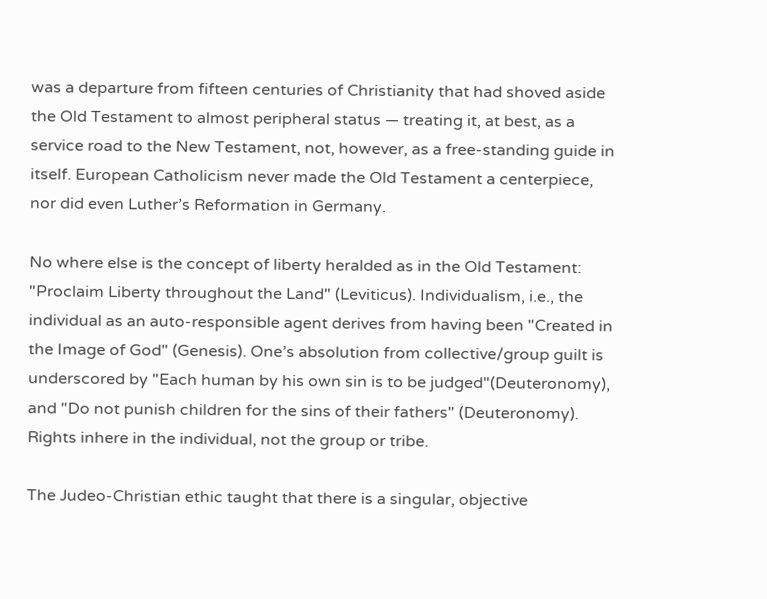was a departure from fifteen centuries of Christianity that had shoved aside the Old Testament to almost peripheral status — treating it, at best, as a service road to the New Testament, not, however, as a free-standing guide in itself. European Catholicism never made the Old Testament a centerpiece, nor did even Luther’s Reformation in Germany.

No where else is the concept of liberty heralded as in the Old Testament: "Proclaim Liberty throughout the Land" (Leviticus). Individualism, i.e., the individual as an auto-responsible agent derives from having been "Created in the Image of God" (Genesis). One’s absolution from collective/group guilt is underscored by "Each human by his own sin is to be judged"(Deuteronomy), and "Do not punish children for the sins of their fathers" (Deuteronomy). Rights inhere in the individual, not the group or tribe.

The Judeo-Christian ethic taught that there is a singular, objective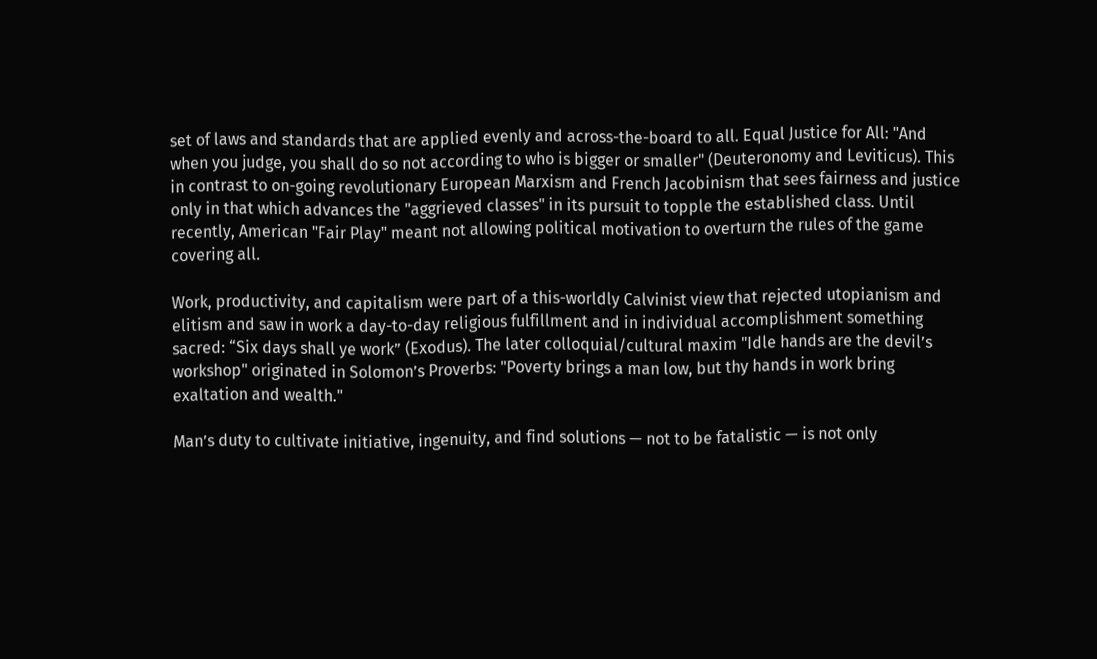set of laws and standards that are applied evenly and across-the-board to all. Equal Justice for All: "And when you judge, you shall do so not according to who is bigger or smaller" (Deuteronomy and Leviticus). This in contrast to on-going revolutionary European Marxism and French Jacobinism that sees fairness and justice only in that which advances the "aggrieved classes" in its pursuit to topple the established class. Until recently, American "Fair Play" meant not allowing political motivation to overturn the rules of the game covering all.

Work, productivity, and capitalism were part of a this-worldly Calvinist view that rejected utopianism and elitism and saw in work a day-to-day religious fulfillment and in individual accomplishment something sacred: “Six days shall ye work” (Exodus). The later colloquial/cultural maxim "Idle hands are the devil’s workshop" originated in Solomon’s Proverbs: "Poverty brings a man low, but thy hands in work bring exaltation and wealth."

Man’s duty to cultivate initiative, ingenuity, and find solutions — not to be fatalistic — is not only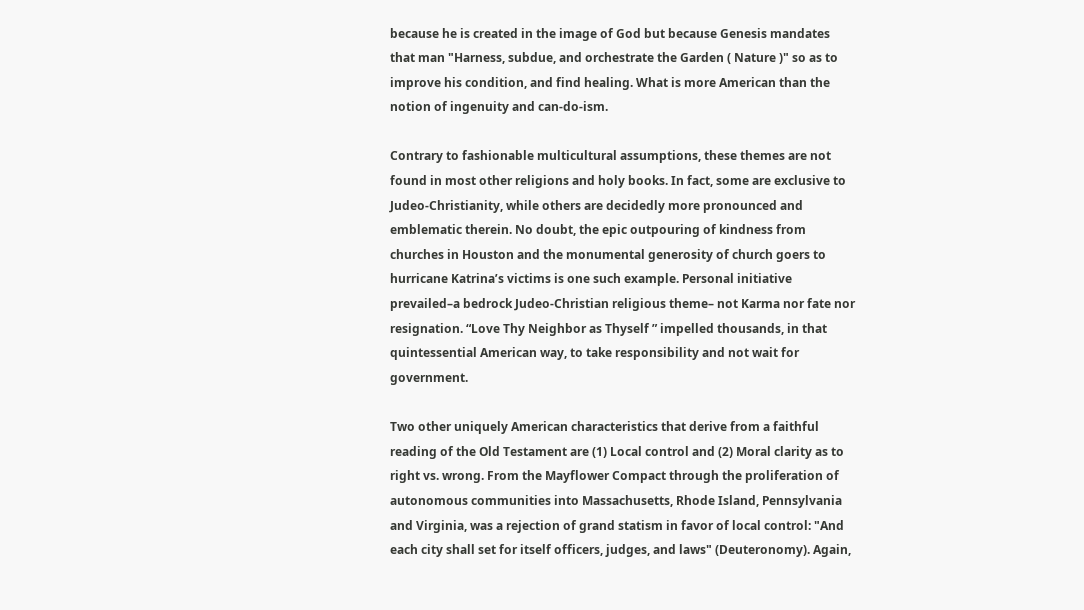because he is created in the image of God but because Genesis mandates that man "Harness, subdue, and orchestrate the Garden ( Nature )" so as to improve his condition, and find healing. What is more American than the notion of ingenuity and can-do-ism.

Contrary to fashionable multicultural assumptions, these themes are not found in most other religions and holy books. In fact, some are exclusive to Judeo-Christianity, while others are decidedly more pronounced and emblematic therein. No doubt, the epic outpouring of kindness from churches in Houston and the monumental generosity of church goers to hurricane Katrina’s victims is one such example. Personal initiative prevailed–a bedrock Judeo-Christian religious theme– not Karma nor fate nor resignation. “Love Thy Neighbor as Thyself ” impelled thousands, in that quintessential American way, to take responsibility and not wait for government.

Two other uniquely American characteristics that derive from a faithful reading of the Old Testament are (1) Local control and (2) Moral clarity as to right vs. wrong. From the Mayflower Compact through the proliferation of autonomous communities into Massachusetts, Rhode Island, Pennsylvania and Virginia, was a rejection of grand statism in favor of local control: "And each city shall set for itself officers, judges, and laws" (Deuteronomy). Again,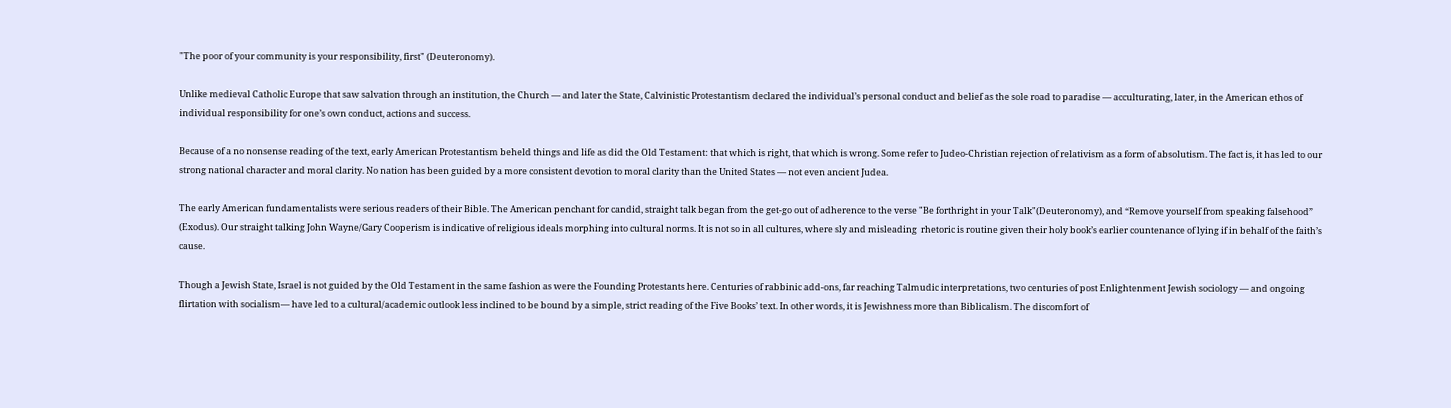"The poor of your community is your responsibility, first" (Deuteronomy).

Unlike medieval Catholic Europe that saw salvation through an institution, the Church — and later the State, Calvinistic Protestantism declared the individual’s personal conduct and belief as the sole road to paradise — acculturating, later, in the American ethos of individual responsibility for one’s own conduct, actions and success.

Because of a no nonsense reading of the text, early American Protestantism beheld things and life as did the Old Testament: that which is right, that which is wrong. Some refer to Judeo-Christian rejection of relativism as a form of absolutism. The fact is, it has led to our strong national character and moral clarity. No nation has been guided by a more consistent devotion to moral clarity than the United States — not even ancient Judea.

The early American fundamentalists were serious readers of their Bible. The American penchant for candid, straight talk began from the get-go out of adherence to the verse "Be forthright in your Talk"(Deuteronomy), and “Remove yourself from speaking falsehood” (Exodus). Our straight talking John Wayne/Gary Cooperism is indicative of religious ideals morphing into cultural norms. It is not so in all cultures, where sly and misleading  rhetoric is routine given their holy book’s earlier countenance of lying if in behalf of the faith’s cause.

Though a Jewish State, Israel is not guided by the Old Testament in the same fashion as were the Founding Protestants here. Centuries of rabbinic add-ons, far reaching Talmudic interpretations, two centuries of post Enlightenment Jewish sociology — and ongoing flirtation with socialism— have led to a cultural/academic outlook less inclined to be bound by a simple, strict reading of the Five Books’ text. In other words, it is Jewishness more than Biblicalism. The discomfort of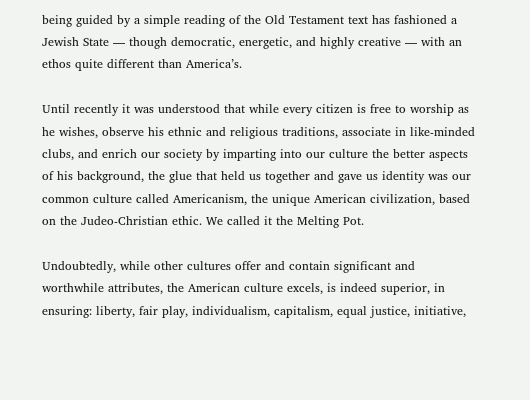being guided by a simple reading of the Old Testament text has fashioned a Jewish State — though democratic, energetic, and highly creative — with an ethos quite different than America’s.

Until recently it was understood that while every citizen is free to worship as he wishes, observe his ethnic and religious traditions, associate in like-minded clubs, and enrich our society by imparting into our culture the better aspects of his background, the glue that held us together and gave us identity was our common culture called Americanism, the unique American civilization, based on the Judeo-Christian ethic. We called it the Melting Pot.

Undoubtedly, while other cultures offer and contain significant and worthwhile attributes, the American culture excels, is indeed superior, in ensuring: liberty, fair play, individualism, capitalism, equal justice, initiative,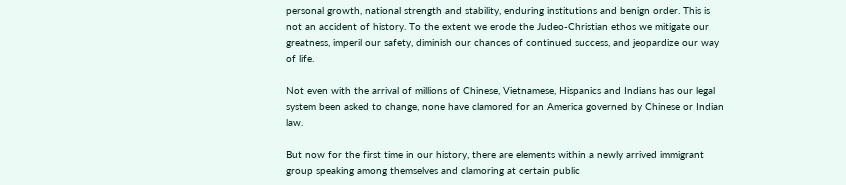personal growth, national strength and stability, enduring institutions and benign order. This is not an accident of history. To the extent we erode the Judeo-Christian ethos we mitigate our greatness, imperil our safety, diminish our chances of continued success, and jeopardize our way of life.

Not even with the arrival of millions of Chinese, Vietnamese, Hispanics and Indians has our legal system been asked to change, none have clamored for an America governed by Chinese or Indian law.

But now for the first time in our history, there are elements within a newly arrived immigrant group speaking among themselves and clamoring at certain public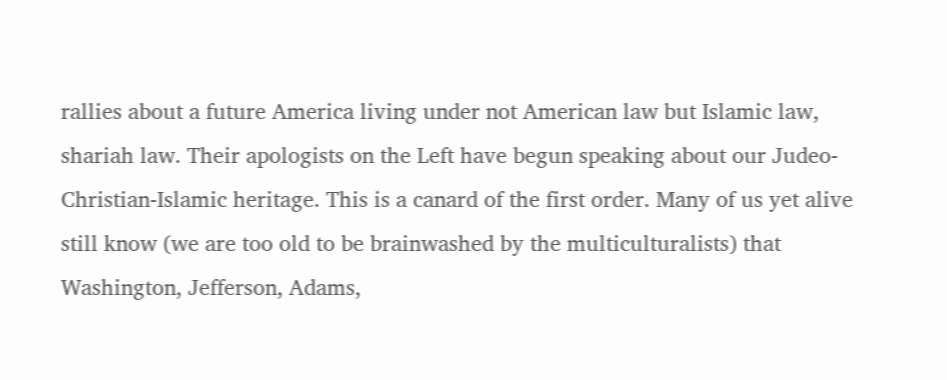rallies about a future America living under not American law but Islamic law, shariah law. Their apologists on the Left have begun speaking about our Judeo-Christian-Islamic heritage. This is a canard of the first order. Many of us yet alive still know (we are too old to be brainwashed by the multiculturalists) that Washington, Jefferson, Adams,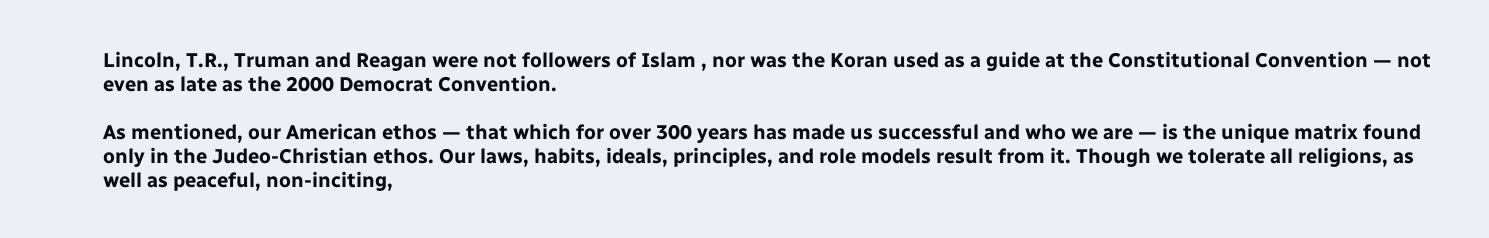Lincoln, T.R., Truman and Reagan were not followers of Islam , nor was the Koran used as a guide at the Constitutional Convention — not even as late as the 2000 Democrat Convention.

As mentioned, our American ethos — that which for over 300 years has made us successful and who we are — is the unique matrix found only in the Judeo-Christian ethos. Our laws, habits, ideals, principles, and role models result from it. Though we tolerate all religions, as well as peaceful, non-inciting,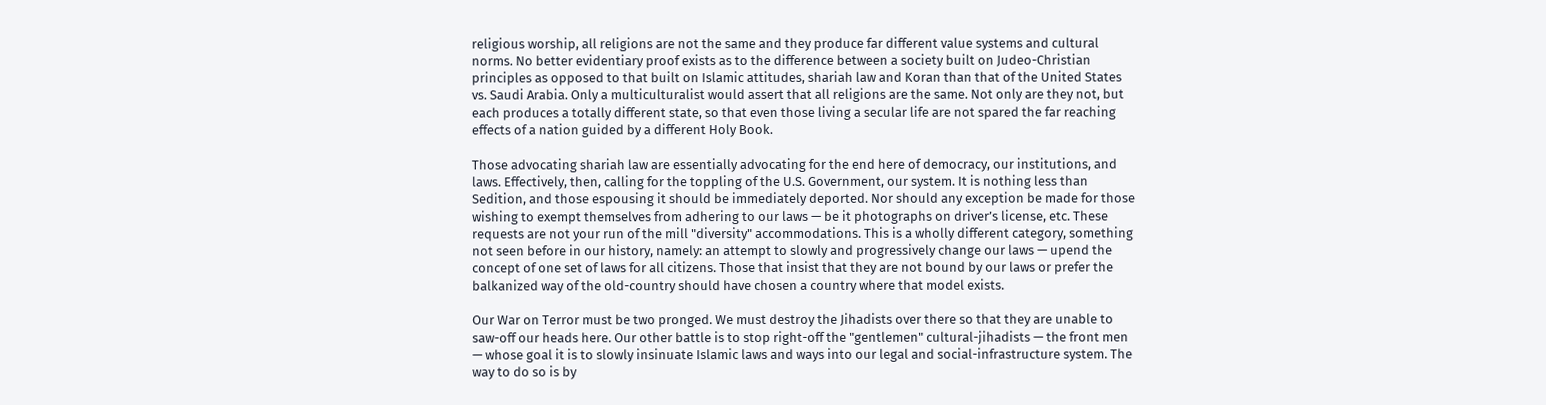religious worship, all religions are not the same and they produce far different value systems and cultural norms. No better evidentiary proof exists as to the difference between a society built on Judeo-Christian principles as opposed to that built on Islamic attitudes, shariah law and Koran than that of the United States vs. Saudi Arabia. Only a multiculturalist would assert that all religions are the same. Not only are they not, but each produces a totally different state, so that even those living a secular life are not spared the far reaching effects of a nation guided by a different Holy Book.

Those advocating shariah law are essentially advocating for the end here of democracy, our institutions, and laws. Effectively, then, calling for the toppling of the U.S. Government, our system. It is nothing less than Sedition, and those espousing it should be immediately deported. Nor should any exception be made for those wishing to exempt themselves from adhering to our laws — be it photographs on driver’s license, etc. These requests are not your run of the mill "diversity" accommodations. This is a wholly different category, something not seen before in our history, namely: an attempt to slowly and progressively change our laws — upend the concept of one set of laws for all citizens. Those that insist that they are not bound by our laws or prefer the balkanized way of the old-country should have chosen a country where that model exists.

Our War on Terror must be two pronged. We must destroy the Jihadists over there so that they are unable to saw-off our heads here. Our other battle is to stop right-off the "gentlemen" cultural-jihadists — the front men — whose goal it is to slowly insinuate Islamic laws and ways into our legal and social-infrastructure system. The way to do so is by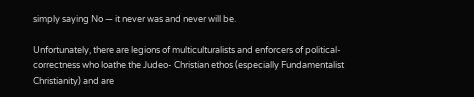simply saying No — it never was and never will be.

Unfortunately, there are legions of multiculturalists and enforcers of political-correctness who loathe the Judeo- Christian ethos (especially Fundamentalist Christianity) and are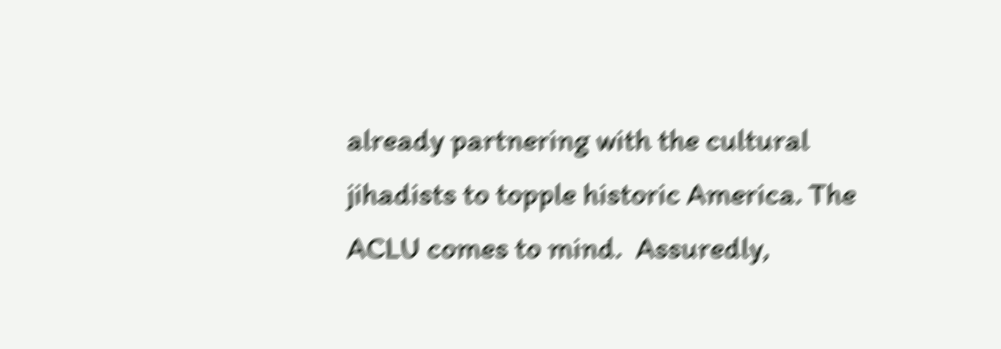already partnering with the cultural jihadists to topple historic America. The ACLU comes to mind.  Assuredly,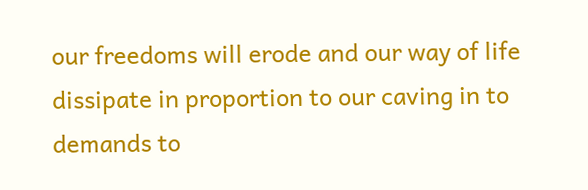our freedoms will erode and our way of life dissipate in proportion to our caving in to demands to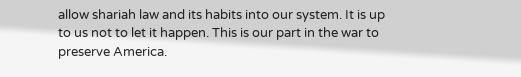allow shariah law and its habits into our system. It is up to us not to let it happen. This is our part in the war to preserve America.